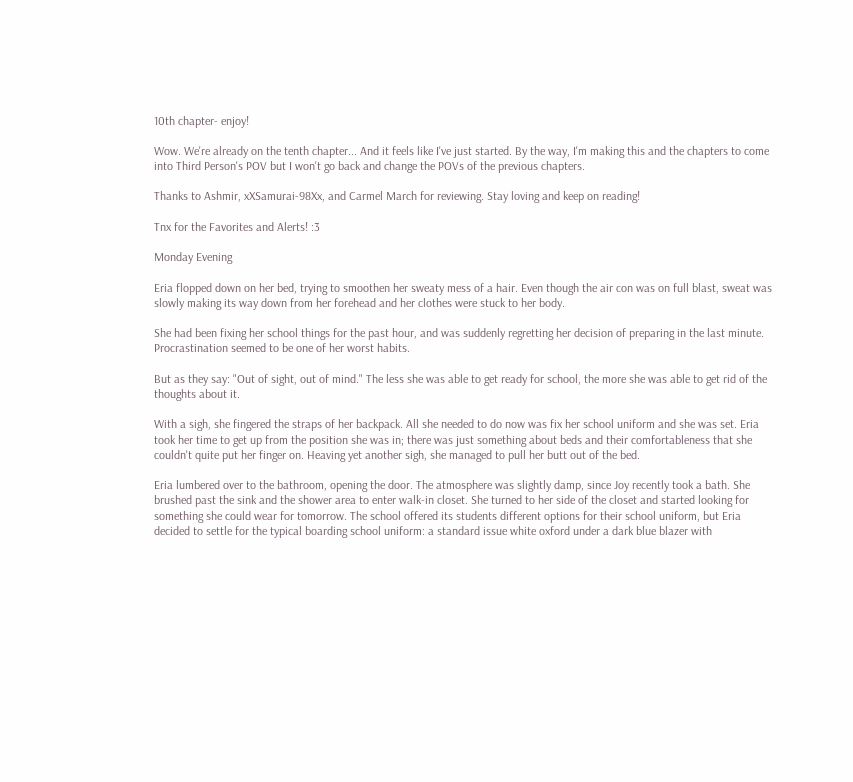10th chapter- enjoy!

Wow. We're already on the tenth chapter... And it feels like I've just started. By the way, I'm making this and the chapters to come into Third Person's POV but I won't go back and change the POVs of the previous chapters.

Thanks to Ashmir, xXSamurai-98Xx, and Carmel March for reviewing. Stay loving and keep on reading!

Tnx for the Favorites and Alerts! :3

Monday Evening

Eria flopped down on her bed, trying to smoothen her sweaty mess of a hair. Even though the air con was on full blast, sweat was slowly making its way down from her forehead and her clothes were stuck to her body.

She had been fixing her school things for the past hour, and was suddenly regretting her decision of preparing in the last minute. Procrastination seemed to be one of her worst habits.

But as they say: "Out of sight, out of mind." The less she was able to get ready for school, the more she was able to get rid of the thoughts about it.

With a sigh, she fingered the straps of her backpack. All she needed to do now was fix her school uniform and she was set. Eria took her time to get up from the position she was in; there was just something about beds and their comfortableness that she couldn't quite put her finger on. Heaving yet another sigh, she managed to pull her butt out of the bed.

Eria lumbered over to the bathroom, opening the door. The atmosphere was slightly damp, since Joy recently took a bath. She brushed past the sink and the shower area to enter walk-in closet. She turned to her side of the closet and started looking for something she could wear for tomorrow. The school offered its students different options for their school uniform, but Eria decided to settle for the typical boarding school uniform: a standard issue white oxford under a dark blue blazer with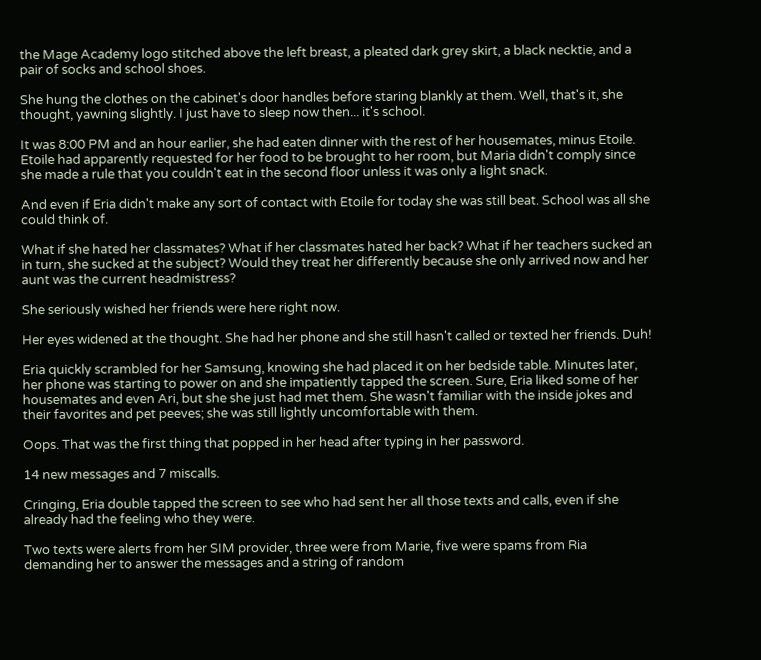the Mage Academy logo stitched above the left breast, a pleated dark grey skirt, a black necktie, and a pair of socks and school shoes.

She hung the clothes on the cabinet's door handles before staring blankly at them. Well, that's it, she thought, yawning slightly. I just have to sleep now then... it's school.

It was 8:00 PM and an hour earlier, she had eaten dinner with the rest of her housemates, minus Etoile. Etoile had apparently requested for her food to be brought to her room, but Maria didn't comply since she made a rule that you couldn't eat in the second floor unless it was only a light snack.

And even if Eria didn't make any sort of contact with Etoile for today she was still beat. School was all she could think of.

What if she hated her classmates? What if her classmates hated her back? What if her teachers sucked an in turn, she sucked at the subject? Would they treat her differently because she only arrived now and her aunt was the current headmistress?

She seriously wished her friends were here right now.

Her eyes widened at the thought. She had her phone and she still hasn't called or texted her friends. Duh!

Eria quickly scrambled for her Samsung, knowing she had placed it on her bedside table. Minutes later, her phone was starting to power on and she impatiently tapped the screen. Sure, Eria liked some of her housemates and even Ari, but she she just had met them. She wasn't familiar with the inside jokes and their favorites and pet peeves; she was still lightly uncomfortable with them.

Oops. That was the first thing that popped in her head after typing in her password.

14 new messages and 7 miscalls.

Cringing, Eria double tapped the screen to see who had sent her all those texts and calls, even if she already had the feeling who they were.

Two texts were alerts from her SIM provider, three were from Marie, five were spams from Ria demanding her to answer the messages and a string of random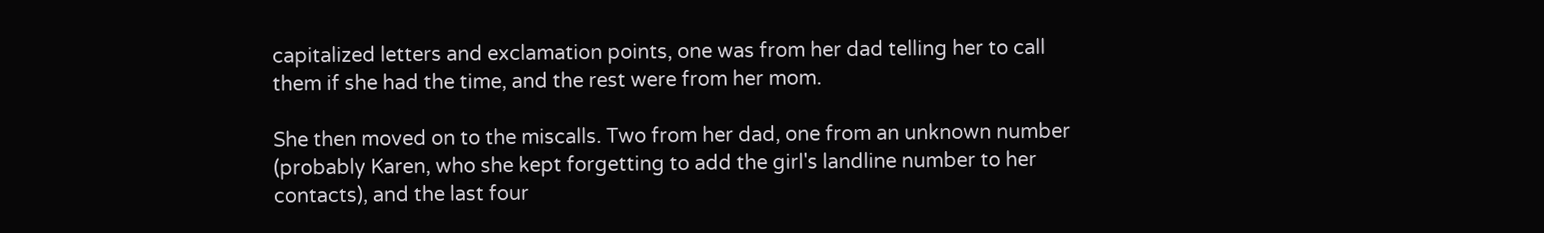capitalized letters and exclamation points, one was from her dad telling her to call them if she had the time, and the rest were from her mom.

She then moved on to the miscalls. Two from her dad, one from an unknown number (probably Karen, who she kept forgetting to add the girl's landline number to her contacts), and the last four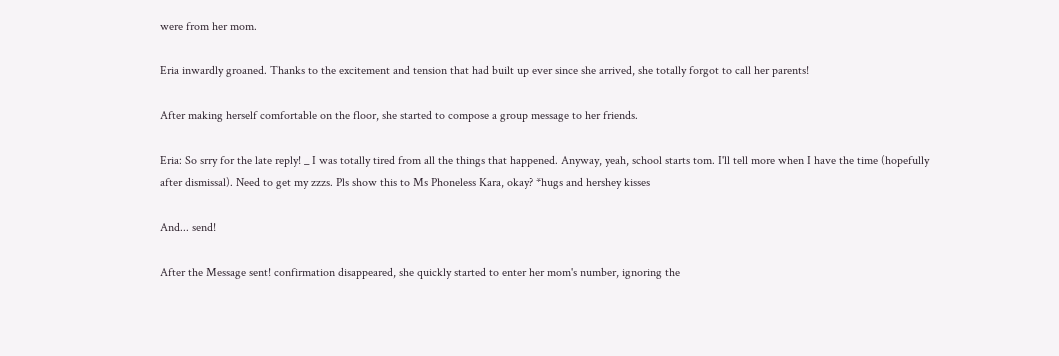were from her mom.

Eria inwardly groaned. Thanks to the excitement and tension that had built up ever since she arrived, she totally forgot to call her parents!

After making herself comfortable on the floor, she started to compose a group message to her friends.

Eria: So srry for the late reply! _ I was totally tired from all the things that happened. Anyway, yeah, school starts tom. I'll tell more when I have the time (hopefully after dismissal). Need to get my zzzs. Pls show this to Ms Phoneless Kara, okay? *hugs and hershey kisses

And... send!

After the Message sent! confirmation disappeared, she quickly started to enter her mom's number, ignoring the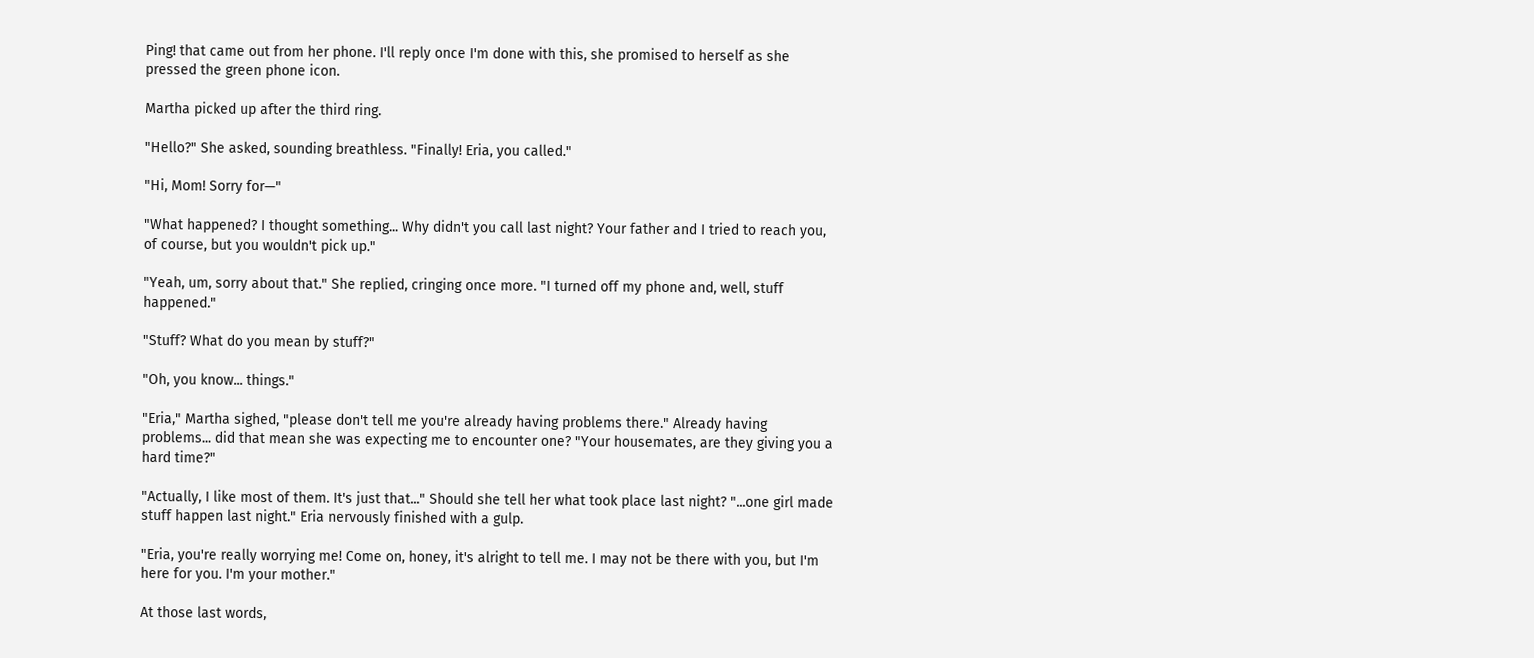Ping! that came out from her phone. I'll reply once I'm done with this, she promised to herself as she pressed the green phone icon.

Martha picked up after the third ring.

"Hello?" She asked, sounding breathless. "Finally! Eria, you called."

"Hi, Mom! Sorry for—"

"What happened? I thought something... Why didn't you call last night? Your father and I tried to reach you, of course, but you wouldn't pick up."

"Yeah, um, sorry about that." She replied, cringing once more. "I turned off my phone and, well, stuff happened."

"Stuff? What do you mean by stuff?"

"Oh, you know... things."

"Eria," Martha sighed, "please don't tell me you're already having problems there." Already having problems... did that mean she was expecting me to encounter one? "Your housemates, are they giving you a hard time?"

"Actually, I like most of them. It's just that..." Should she tell her what took place last night? "...one girl made stuff happen last night." Eria nervously finished with a gulp.

"Eria, you're really worrying me! Come on, honey, it's alright to tell me. I may not be there with you, but I'm here for you. I'm your mother."

At those last words,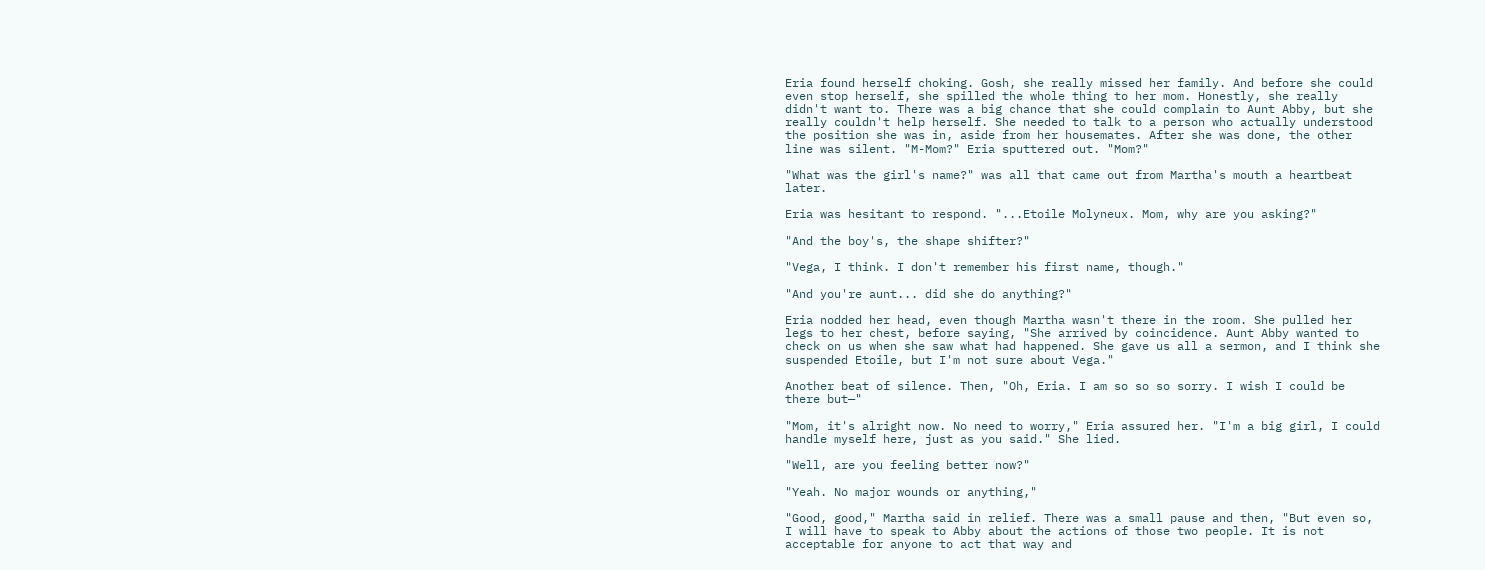Eria found herself choking. Gosh, she really missed her family. And before she could even stop herself, she spilled the whole thing to her mom. Honestly, she really didn't want to. There was a big chance that she could complain to Aunt Abby, but she really couldn't help herself. She needed to talk to a person who actually understood the position she was in, aside from her housemates. After she was done, the other line was silent. "M-Mom?" Eria sputtered out. "Mom?"

"What was the girl's name?" was all that came out from Martha's mouth a heartbeat later.

Eria was hesitant to respond. "...Etoile Molyneux. Mom, why are you asking?"

"And the boy's, the shape shifter?"

"Vega, I think. I don't remember his first name, though."

"And you're aunt... did she do anything?"

Eria nodded her head, even though Martha wasn't there in the room. She pulled her legs to her chest, before saying, "She arrived by coincidence. Aunt Abby wanted to check on us when she saw what had happened. She gave us all a sermon, and I think she suspended Etoile, but I'm not sure about Vega."

Another beat of silence. Then, "Oh, Eria. I am so so so sorry. I wish I could be there but—"

"Mom, it's alright now. No need to worry," Eria assured her. "I'm a big girl, I could handle myself here, just as you said." She lied.

"Well, are you feeling better now?"

"Yeah. No major wounds or anything,"

"Good, good," Martha said in relief. There was a small pause and then, "But even so, I will have to speak to Abby about the actions of those two people. It is not acceptable for anyone to act that way and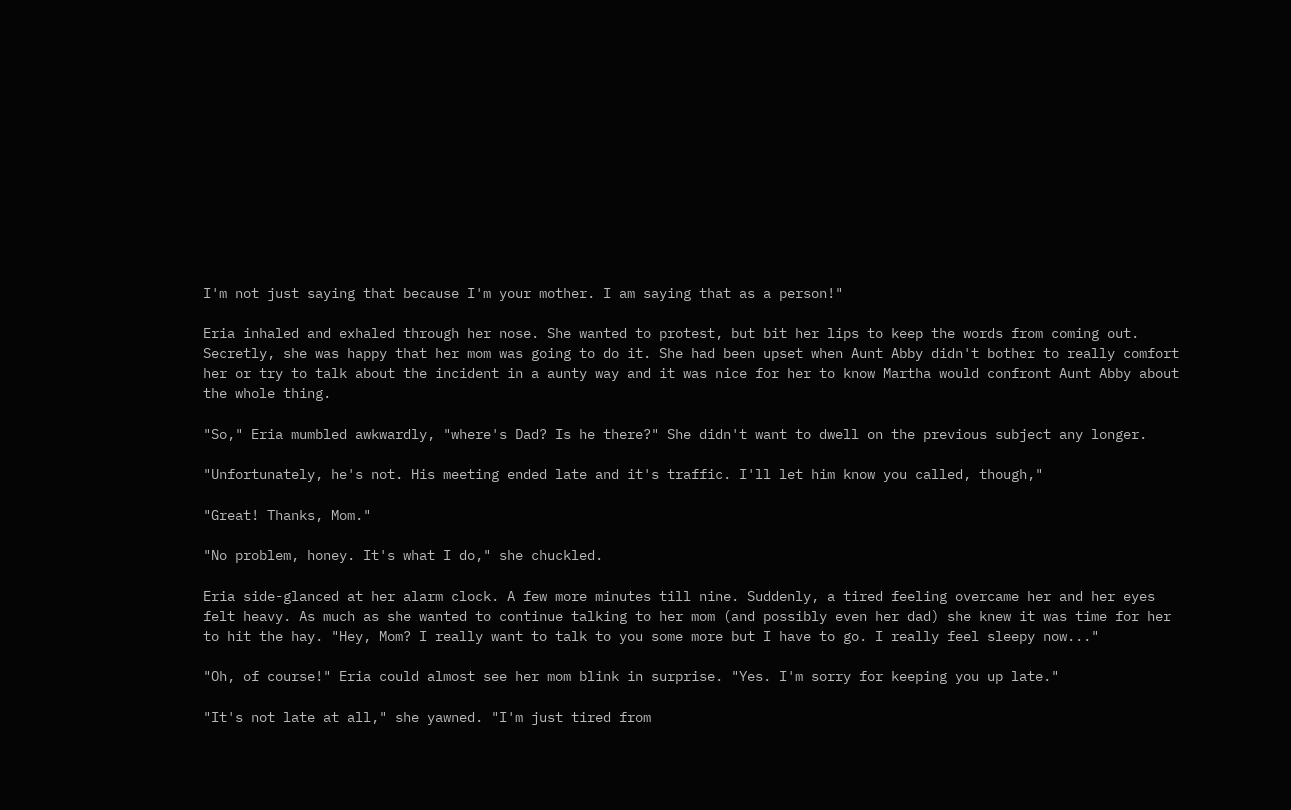I'm not just saying that because I'm your mother. I am saying that as a person!"

Eria inhaled and exhaled through her nose. She wanted to protest, but bit her lips to keep the words from coming out. Secretly, she was happy that her mom was going to do it. She had been upset when Aunt Abby didn't bother to really comfort her or try to talk about the incident in a aunty way and it was nice for her to know Martha would confront Aunt Abby about the whole thing.

"So," Eria mumbled awkwardly, "where's Dad? Is he there?" She didn't want to dwell on the previous subject any longer.

"Unfortunately, he's not. His meeting ended late and it's traffic. I'll let him know you called, though,"

"Great! Thanks, Mom."

"No problem, honey. It's what I do," she chuckled.

Eria side-glanced at her alarm clock. A few more minutes till nine. Suddenly, a tired feeling overcame her and her eyes felt heavy. As much as she wanted to continue talking to her mom (and possibly even her dad) she knew it was time for her to hit the hay. "Hey, Mom? I really want to talk to you some more but I have to go. I really feel sleepy now..."

"Oh, of course!" Eria could almost see her mom blink in surprise. "Yes. I'm sorry for keeping you up late."

"It's not late at all," she yawned. "I'm just tired from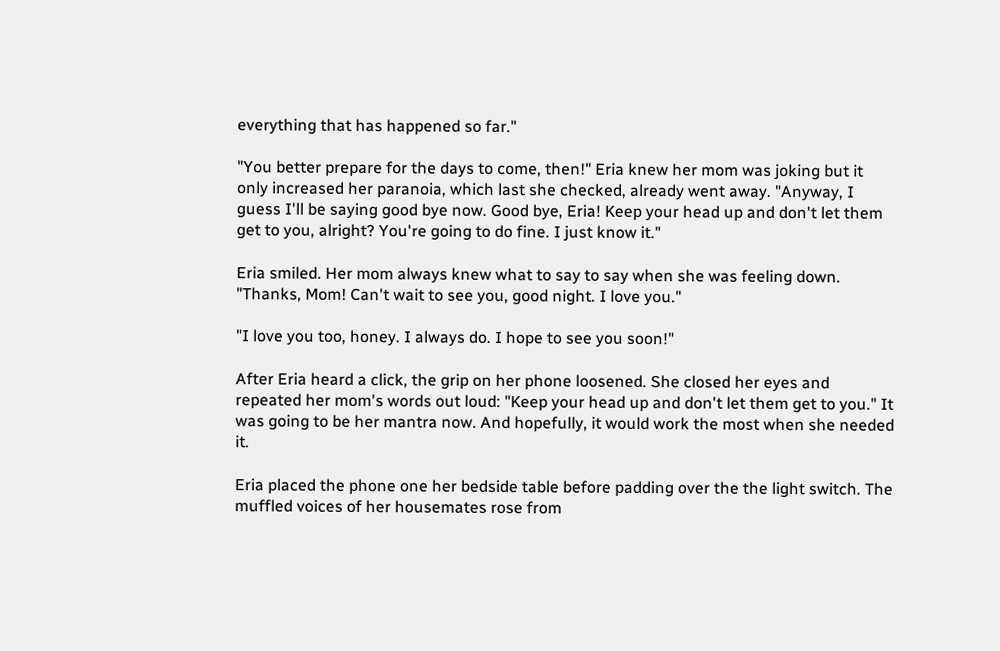everything that has happened so far."

"You better prepare for the days to come, then!" Eria knew her mom was joking but it only increased her paranoia, which last she checked, already went away. "Anyway, I guess I'll be saying good bye now. Good bye, Eria! Keep your head up and don't let them get to you, alright? You're going to do fine. I just know it."

Eria smiled. Her mom always knew what to say to say when she was feeling down. "Thanks, Mom! Can't wait to see you, good night. I love you."

"I love you too, honey. I always do. I hope to see you soon!"

After Eria heard a click, the grip on her phone loosened. She closed her eyes and repeated her mom's words out loud: "Keep your head up and don't let them get to you." It was going to be her mantra now. And hopefully, it would work the most when she needed it.

Eria placed the phone one her bedside table before padding over the the light switch. The muffled voices of her housemates rose from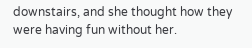downstairs, and she thought how they were having fun without her.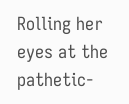Rolling her eyes at the pathetic-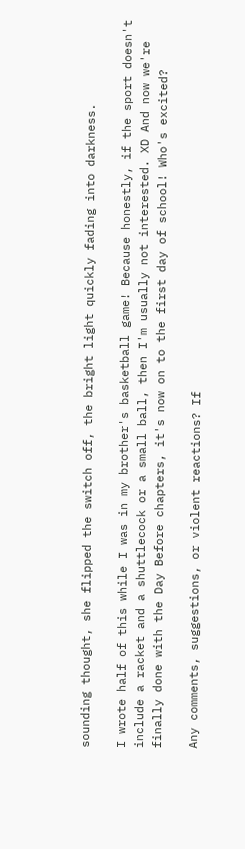sounding thought, she flipped the switch off, the bright light quickly fading into darkness.

I wrote half of this while I was in my brother's basketball game! Because honestly, if the sport doesn't include a racket and a shuttlecock or a small ball, then I'm usually not interested. XD And now we're finally done with the Day Before chapters, it's now on to the first day of school! Who's excited?

Any comments, suggestions, or violent reactions? If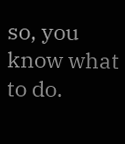so, you know what to do.